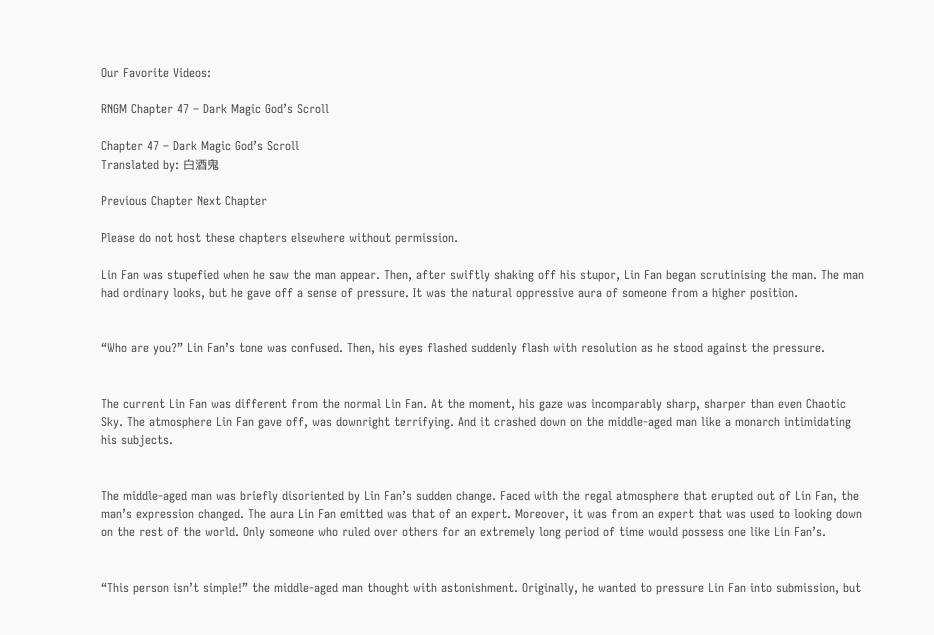Our Favorite Videos:

RNGM Chapter 47 – Dark Magic God’s Scroll

Chapter 47 – Dark Magic God’s Scroll
Translated by: 白酒鬼

Previous Chapter Next Chapter

Please do not host these chapters elsewhere without permission.

Lin Fan was stupefied when he saw the man appear. Then, after swiftly shaking off his stupor, Lin Fan began scrutinising the man. The man had ordinary looks, but he gave off a sense of pressure. It was the natural oppressive aura of someone from a higher position.


“Who are you?” Lin Fan’s tone was confused. Then, his eyes flashed suddenly flash with resolution as he stood against the pressure.


The current Lin Fan was different from the normal Lin Fan. At the moment, his gaze was incomparably sharp, sharper than even Chaotic Sky. The atmosphere Lin Fan gave off, was downright terrifying. And it crashed down on the middle-aged man like a monarch intimidating his subjects.


The middle-aged man was briefly disoriented by Lin Fan’s sudden change. Faced with the regal atmosphere that erupted out of Lin Fan, the man’s expression changed. The aura Lin Fan emitted was that of an expert. Moreover, it was from an expert that was used to looking down on the rest of the world. Only someone who ruled over others for an extremely long period of time would possess one like Lin Fan’s.


“This person isn’t simple!” the middle-aged man thought with astonishment. Originally, he wanted to pressure Lin Fan into submission, but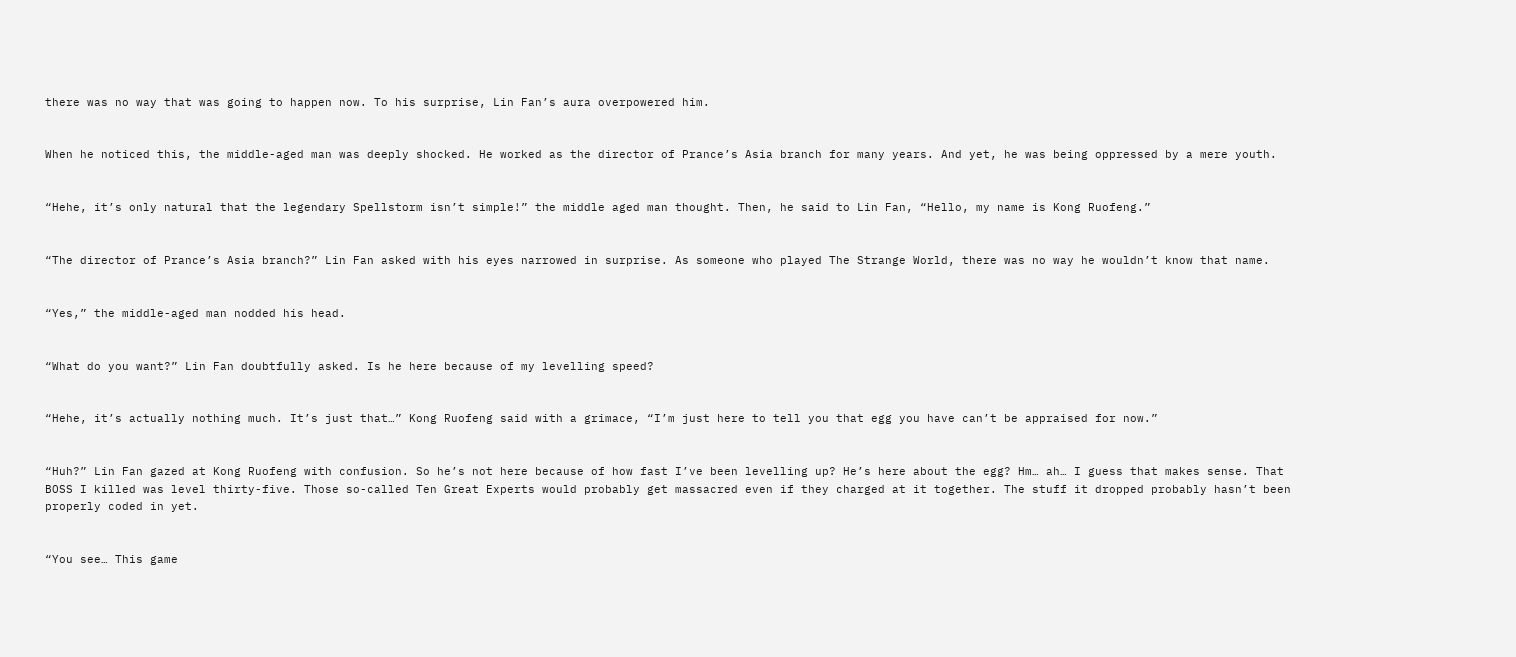there was no way that was going to happen now. To his surprise, Lin Fan’s aura overpowered him.


When he noticed this, the middle-aged man was deeply shocked. He worked as the director of Prance’s Asia branch for many years. And yet, he was being oppressed by a mere youth.


“Hehe, it’s only natural that the legendary Spellstorm isn’t simple!” the middle aged man thought. Then, he said to Lin Fan, “Hello, my name is Kong Ruofeng.”


“The director of Prance’s Asia branch?” Lin Fan asked with his eyes narrowed in surprise. As someone who played The Strange World, there was no way he wouldn’t know that name.


“Yes,” the middle-aged man nodded his head.


“What do you want?” Lin Fan doubtfully asked. Is he here because of my levelling speed?


“Hehe, it’s actually nothing much. It’s just that…” Kong Ruofeng said with a grimace, “I’m just here to tell you that egg you have can’t be appraised for now.”


“Huh?” Lin Fan gazed at Kong Ruofeng with confusion. So he’s not here because of how fast I’ve been levelling up? He’s here about the egg? Hm… ah… I guess that makes sense. That BOSS I killed was level thirty-five. Those so-called Ten Great Experts would probably get massacred even if they charged at it together. The stuff it dropped probably hasn’t been properly coded in yet.


“You see… This game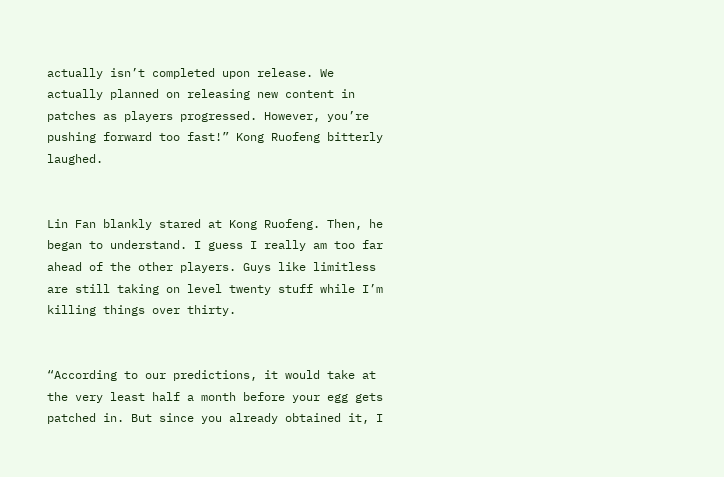actually isn’t completed upon release. We actually planned on releasing new content in patches as players progressed. However, you’re pushing forward too fast!” Kong Ruofeng bitterly laughed.


Lin Fan blankly stared at Kong Ruofeng. Then, he began to understand. I guess I really am too far ahead of the other players. Guys like limitless are still taking on level twenty stuff while I’m killing things over thirty.


“According to our predictions, it would take at the very least half a month before your egg gets patched in. But since you already obtained it, I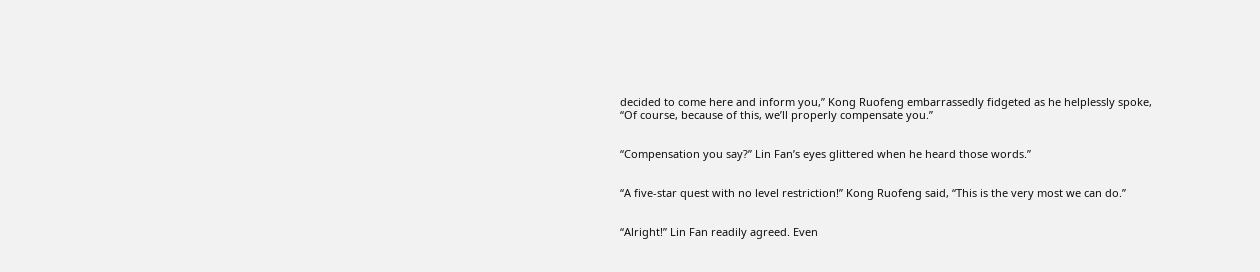decided to come here and inform you,” Kong Ruofeng embarrassedly fidgeted as he helplessly spoke, “Of course, because of this, we’ll properly compensate you.”


“Compensation you say?” Lin Fan’s eyes glittered when he heard those words.”


“A five-star quest with no level restriction!” Kong Ruofeng said, “This is the very most we can do.”


“Alright!” Lin Fan readily agreed. Even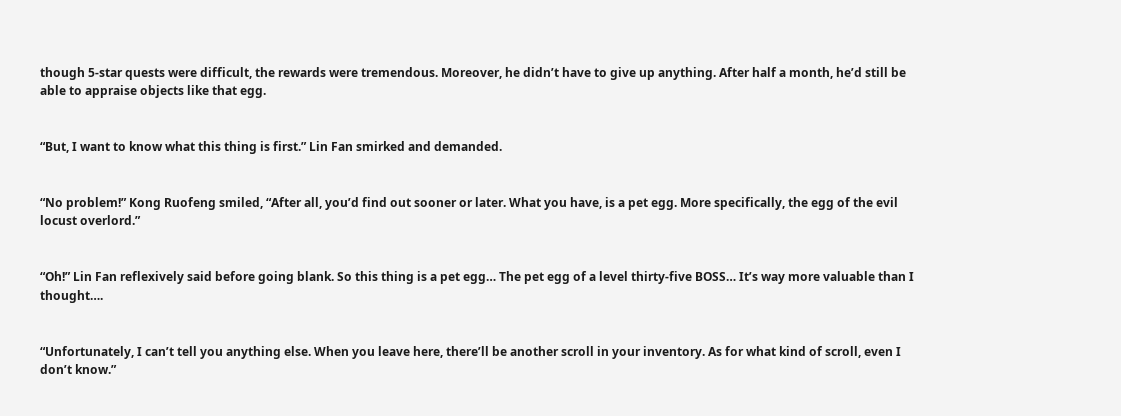though 5-star quests were difficult, the rewards were tremendous. Moreover, he didn’t have to give up anything. After half a month, he’d still be able to appraise objects like that egg.


“But, I want to know what this thing is first.” Lin Fan smirked and demanded.


“No problem!” Kong Ruofeng smiled, “After all, you’d find out sooner or later. What you have, is a pet egg. More specifically, the egg of the evil locust overlord.”


“Oh!” Lin Fan reflexively said before going blank. So this thing is a pet egg… The pet egg of a level thirty-five BOSS… It’s way more valuable than I thought….


“Unfortunately, I can’t tell you anything else. When you leave here, there’ll be another scroll in your inventory. As for what kind of scroll, even I don’t know.”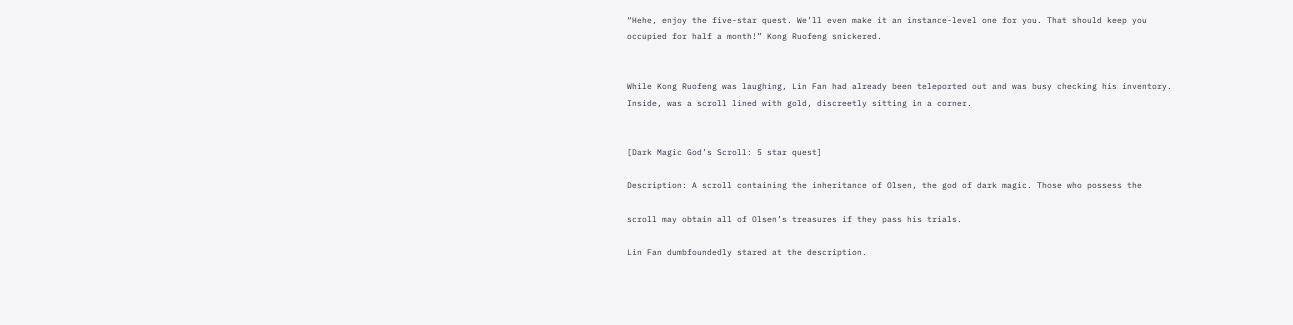“Hehe, enjoy the five-star quest. We’ll even make it an instance-level one for you. That should keep you occupied for half a month!” Kong Ruofeng snickered.


While Kong Ruofeng was laughing, Lin Fan had already been teleported out and was busy checking his inventory. Inside, was a scroll lined with gold, discreetly sitting in a corner.


[Dark Magic God’s Scroll: 5 star quest]

Description: A scroll containing the inheritance of Olsen, the god of dark magic. Those who possess the

scroll may obtain all of Olsen’s treasures if they pass his trials.

Lin Fan dumbfoundedly stared at the description.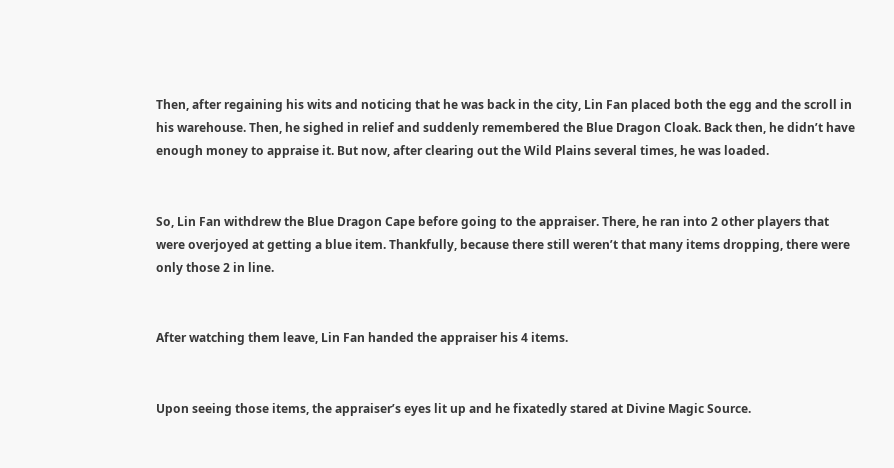Then, after regaining his wits and noticing that he was back in the city, Lin Fan placed both the egg and the scroll in his warehouse. Then, he sighed in relief and suddenly remembered the Blue Dragon Cloak. Back then, he didn’t have enough money to appraise it. But now, after clearing out the Wild Plains several times, he was loaded.


So, Lin Fan withdrew the Blue Dragon Cape before going to the appraiser. There, he ran into 2 other players that were overjoyed at getting a blue item. Thankfully, because there still weren’t that many items dropping, there were only those 2 in line.


After watching them leave, Lin Fan handed the appraiser his 4 items.


Upon seeing those items, the appraiser’s eyes lit up and he fixatedly stared at Divine Magic Source.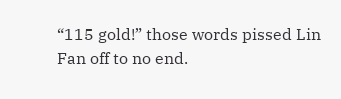“115 gold!” those words pissed Lin Fan off to no end.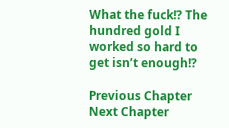What the fuck!? The hundred gold I worked so hard to get isn’t enough!?

Previous Chapter Next Chapter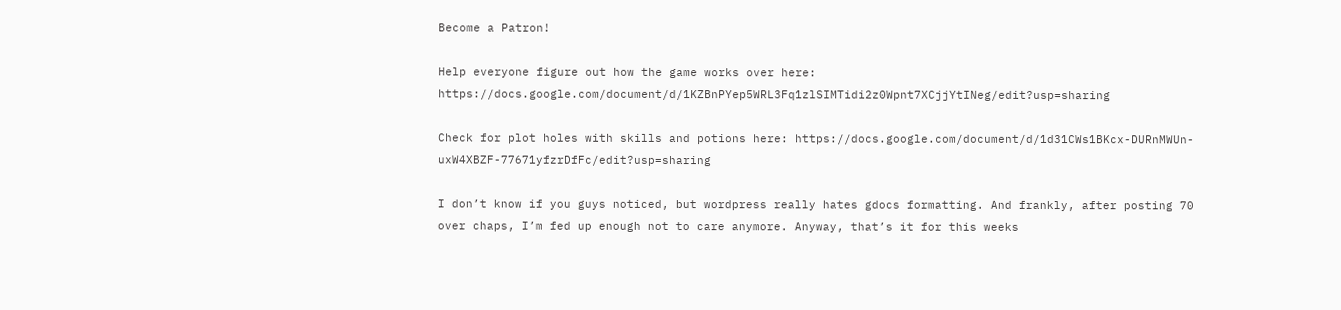Become a Patron!

Help everyone figure out how the game works over here: https://docs.google.com/document/d/1KZBnPYep5WRL3Fq1zlSIMTidi2z0Wpnt7XCjjYtINeg/edit?usp=sharing

Check for plot holes with skills and potions here: https://docs.google.com/document/d/1d31CWs1BKcx-DURnMWUn-uxW4XBZF-77671yfzrDfFc/edit?usp=sharing

I don’t know if you guys noticed, but wordpress really hates gdocs formatting. And frankly, after posting 70 over chaps, I’m fed up enough not to care anymore. Anyway, that’s it for this weeks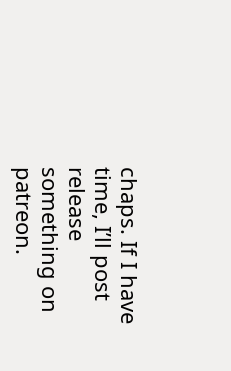chaps. If I have time, I’ll post release something on patreon.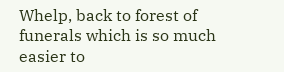Whelp, back to forest of funerals which is so much easier to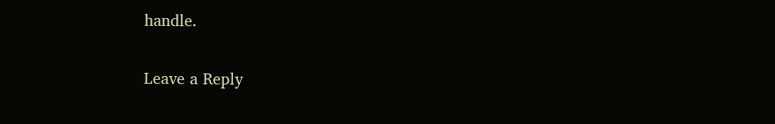handle.


Leave a Reply